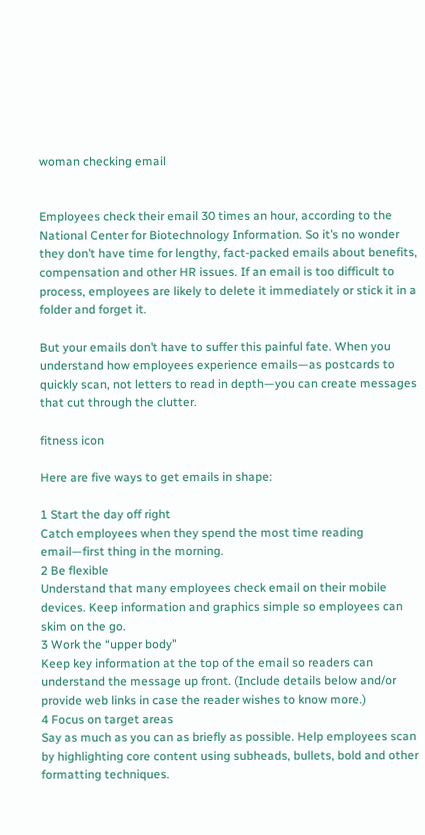woman checking email


Employees check their email 30 times an hour, according to the National Center for Biotechnology Information. So it’s no wonder they don’t have time for lengthy, fact-packed emails about benefits, compensation and other HR issues. If an email is too difficult to process, employees are likely to delete it immediately or stick it in a folder and forget it.

But your emails don’t have to suffer this painful fate. When you understand how employees experience emails—as postcards to quickly scan, not letters to read in depth—you can create messages that cut through the clutter.

fitness icon

Here are five ways to get emails in shape:

1 Start the day off right
Catch employees when they spend the most time reading email—first thing in the morning.
2 Be flexible
Understand that many employees check email on their mobile devices. Keep information and graphics simple so employees can skim on the go.
3 Work the “upper body”
Keep key information at the top of the email so readers can understand the message up front. (Include details below and/or provide web links in case the reader wishes to know more.)
4 Focus on target areas
Say as much as you can as briefly as possible. Help employees scan by highlighting core content using subheads, bullets, bold and other formatting techniques.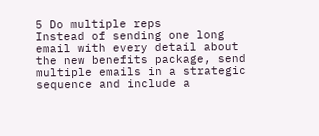5 Do multiple reps
Instead of sending one long email with every detail about the new benefits package, send multiple emails in a strategic sequence and include a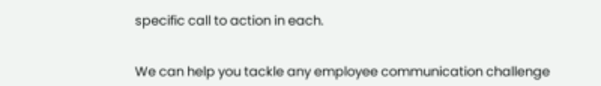specific call to action in each.


We can help you tackle any employee communication challenge